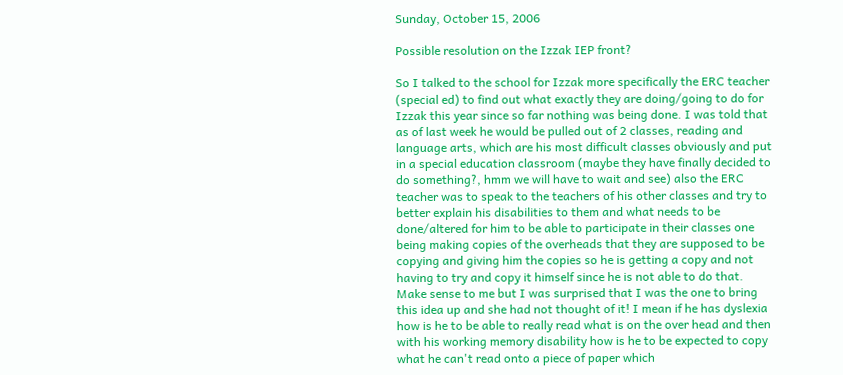Sunday, October 15, 2006

Possible resolution on the Izzak IEP front?

So I talked to the school for Izzak more specifically the ERC teacher (special ed) to find out what exactly they are doing/going to do for Izzak this year since so far nothing was being done. I was told that as of last week he would be pulled out of 2 classes, reading and language arts, which are his most difficult classes obviously and put in a special education classroom (maybe they have finally decided to do something?, hmm we will have to wait and see) also the ERC teacher was to speak to the teachers of his other classes and try to better explain his disabilities to them and what needs to be done/altered for him to be able to participate in their classes one being making copies of the overheads that they are supposed to be copying and giving him the copies so he is getting a copy and not having to try and copy it himself since he is not able to do that. Make sense to me but I was surprised that I was the one to bring this idea up and she had not thought of it! I mean if he has dyslexia how is he to be able to really read what is on the over head and then with his working memory disability how is he to be expected to copy what he can't read onto a piece of paper which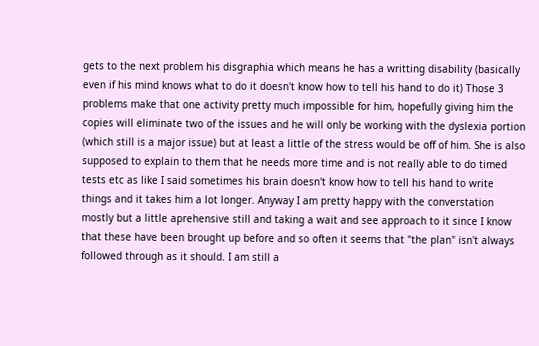gets to the next problem his disgraphia which means he has a writting disability (basically even if his mind knows what to do it doesn't know how to tell his hand to do it) Those 3 problems make that one activity pretty much impossible for him, hopefully giving him the copies will eliminate two of the issues and he will only be working with the dyslexia portion (which still is a major issue) but at least a little of the stress would be off of him. She is also supposed to explain to them that he needs more time and is not really able to do timed tests etc as like I said sometimes his brain doesn't know how to tell his hand to write things and it takes him a lot longer. Anyway I am pretty happy with the converstation mostly but a little aprehensive still and taking a wait and see approach to it since I know that these have been brought up before and so often it seems that "the plan" isn't always followed through as it should. I am still a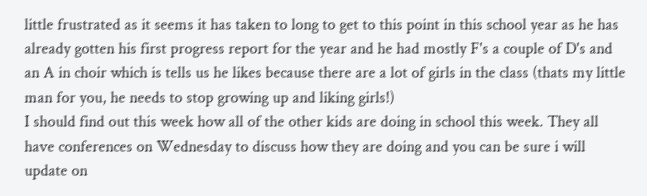little frustrated as it seems it has taken to long to get to this point in this school year as he has already gotten his first progress report for the year and he had mostly F's a couple of D's and an A in choir which is tells us he likes because there are a lot of girls in the class (thats my little man for you, he needs to stop growing up and liking girls!)
I should find out this week how all of the other kids are doing in school this week. They all have conferences on Wednesday to discuss how they are doing and you can be sure i will update on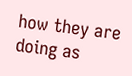how they are doing as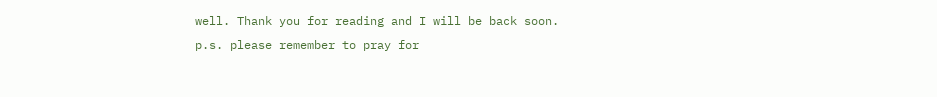well. Thank you for reading and I will be back soon.
p.s. please remember to pray for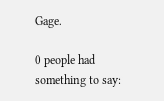Gage.

0 people had something to say: